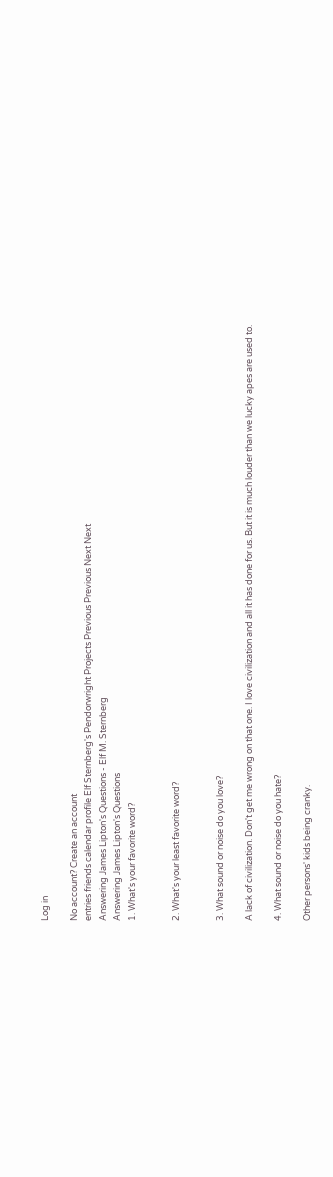Log in

No account? Create an account
entries friends calendar profile Elf Sternberg's Pendorwright Projects Previous Previous Next Next
Answering James Lipton's Questions - Elf M. Sternberg
Answering James Lipton's Questions
1. What's your favorite word?


2. What's your least favorite word?


3. What sound or noise do you love?

A lack of civilization. Don't get me wrong on that one. I love civilization and all it has done for us. But it is much louder than we lucky apes are used to.

4. What sound or noise do you hate?

Other persons' kids being cranky.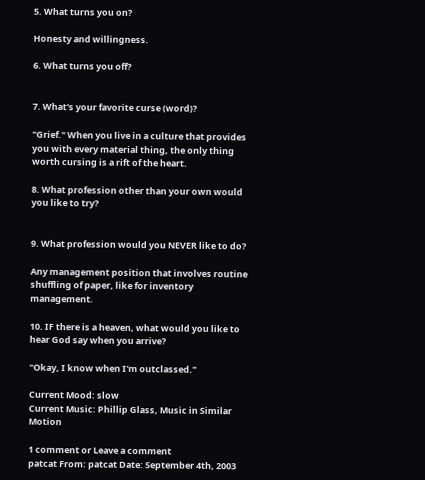5. What turns you on?

Honesty and willingness.

6. What turns you off?


7. What's your favorite curse (word)?

"Grief." When you live in a culture that provides you with every material thing, the only thing worth cursing is a rift of the heart.

8. What profession other than your own would you like to try?


9. What profession would you NEVER like to do?

Any management position that involves routine shuffling of paper, like for inventory management.

10. IF there is a heaven, what would you like to hear God say when you arrive?

"Okay, I know when I'm outclassed."

Current Mood: slow
Current Music: Phillip Glass, Music in Similar Motion

1 comment or Leave a comment
patcat From: patcat Date: September 4th, 2003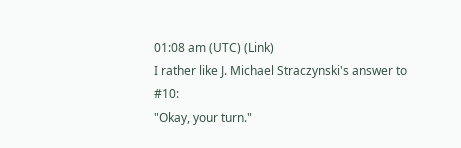01:08 am (UTC) (Link)
I rather like J. Michael Straczynski's answer to #10:
"Okay, your turn."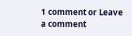1 comment or Leave a comment